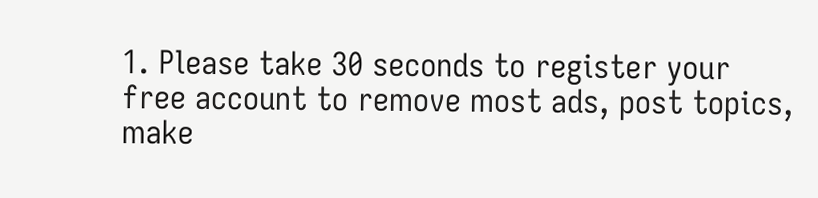1. Please take 30 seconds to register your free account to remove most ads, post topics, make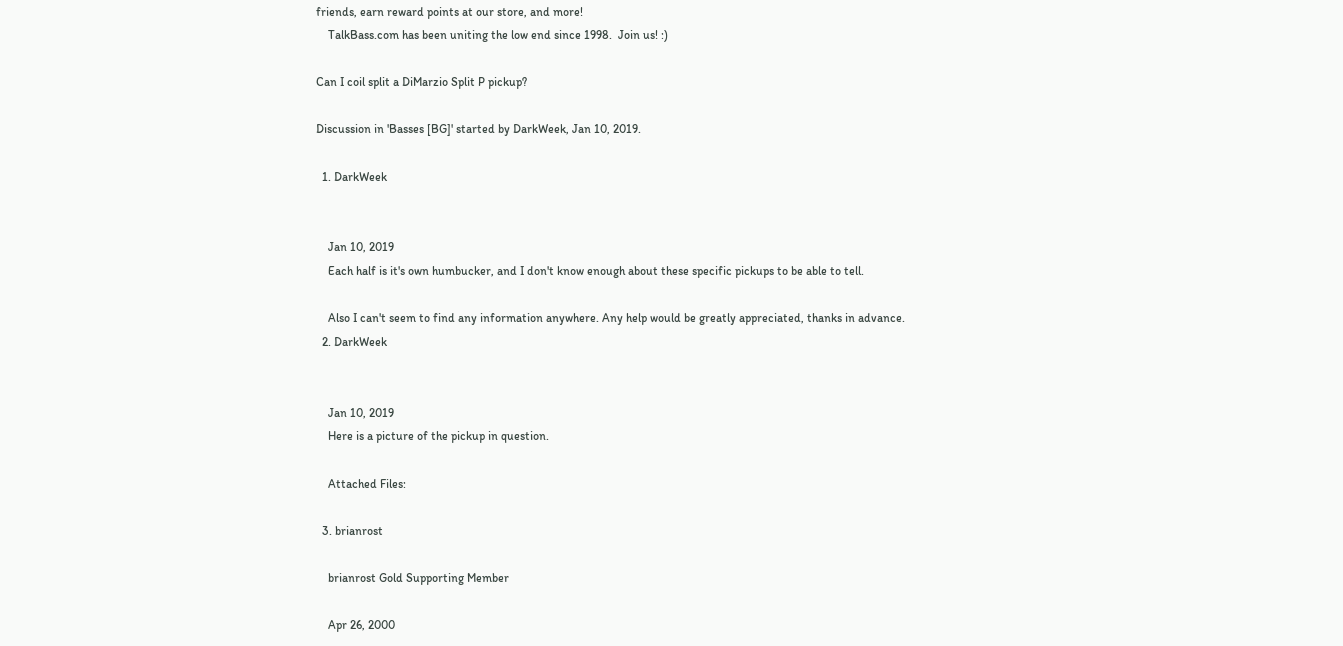friends, earn reward points at our store, and more!
    TalkBass.com has been uniting the low end since 1998.  Join us! :)

Can I coil split a DiMarzio Split P pickup?

Discussion in 'Basses [BG]' started by DarkWeek, Jan 10, 2019.

  1. DarkWeek


    Jan 10, 2019
    Each half is it's own humbucker, and I don't know enough about these specific pickups to be able to tell.

    Also I can't seem to find any information anywhere. Any help would be greatly appreciated, thanks in advance.
  2. DarkWeek


    Jan 10, 2019
    Here is a picture of the pickup in question.

    Attached Files:

  3. brianrost

    brianrost Gold Supporting Member

    Apr 26, 2000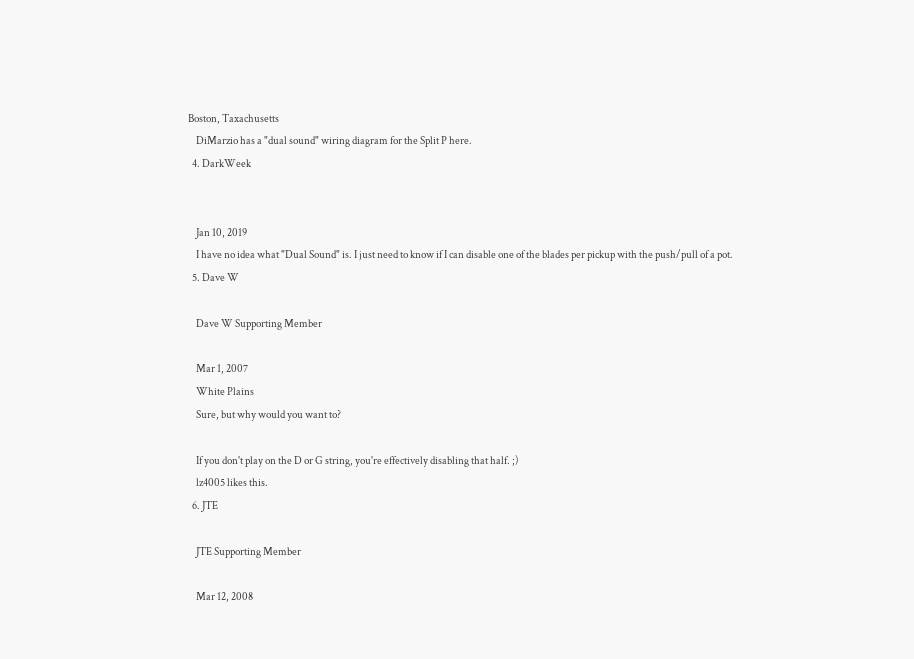Boston, Taxachusetts
    DiMarzio has a "dual sound" wiring diagram for the Split P here.
  4. DarkWeek


    Jan 10, 2019
    I have no idea what "Dual Sound" is. I just need to know if I can disable one of the blades per pickup with the push/pull of a pot.
  5. Dave W

    Dave W Supporting Member

    Mar 1, 2007
    White Plains
    Sure, but why would you want to?

    If you don't play on the D or G string, you're effectively disabling that half. ;)
    lz4005 likes this.
  6. JTE

    JTE Supporting Member

    Mar 12, 2008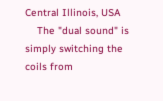Central Illinois, USA
    The "dual sound" is simply switching the coils from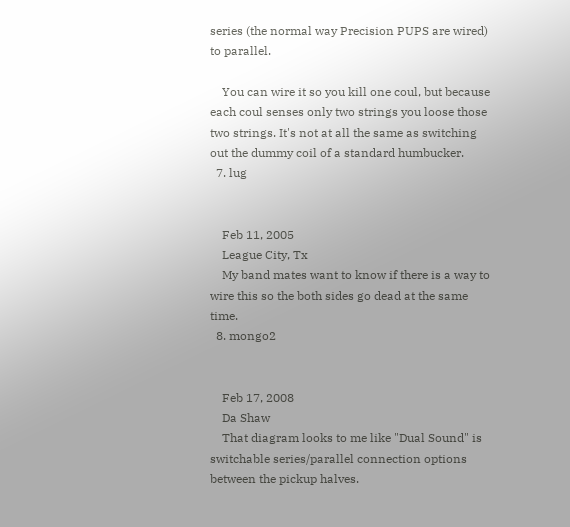series (the normal way Precision PUPS are wired) to parallel.

    You can wire it so you kill one coul, but because each coul senses only two strings you loose those two strings. It's not at all the same as switching out the dummy coil of a standard humbucker.
  7. lug


    Feb 11, 2005
    League City, Tx
    My band mates want to know if there is a way to wire this so the both sides go dead at the same time.
  8. mongo2


    Feb 17, 2008
    Da Shaw
    That diagram looks to me like "Dual Sound" is switchable series/parallel connection options between the pickup halves.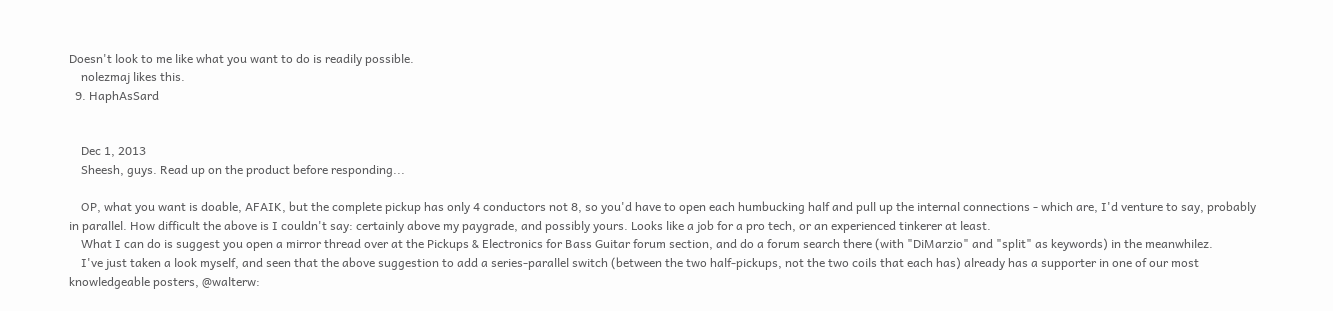Doesn't look to me like what you want to do is readily possible.
    nolezmaj likes this.
  9. HaphAsSard


    Dec 1, 2013
    Sheesh, guys. Read up on the product before responding...

    OP, what you want is doable, AFAIK, but the complete pickup has only 4 conductors not 8, so you'd have to open each humbucking half and pull up the internal connections - which are, I'd venture to say, probably in parallel. How difficult the above is I couldn't say: certainly above my paygrade, and possibly yours. Looks like a job for a pro tech, or an experienced tinkerer at least.
    What I can do is suggest you open a mirror thread over at the Pickups & Electronics for Bass Guitar forum section, and do a forum search there (with "DiMarzio" and "split" as keywords) in the meanwhilez.
    I've just taken a look myself, and seen that the above suggestion to add a series-parallel switch (between the two half-pickups, not the two coils that each has) already has a supporter in one of our most knowledgeable posters, @walterw: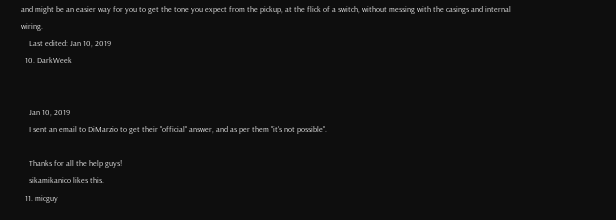and might be an easier way for you to get the tone you expect from the pickup, at the flick of a switch, without messing with the casings and internal wiring.
    Last edited: Jan 10, 2019
  10. DarkWeek


    Jan 10, 2019
    I sent an email to DiMarzio to get their "official" answer, and as per them "it's not possible".

    Thanks for all the help guys!
    sikamikanico likes this.
  11. micguy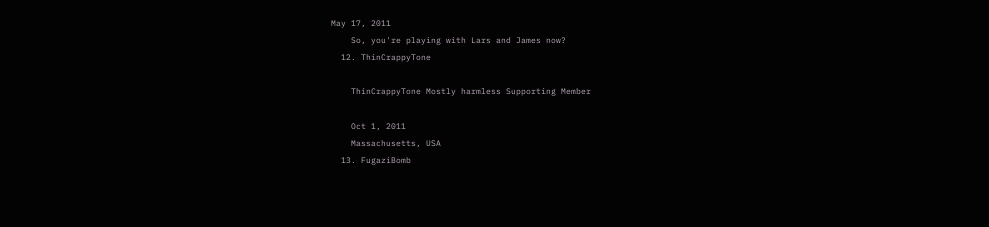May 17, 2011
    So, you're playing with Lars and James now?
  12. ThinCrappyTone

    ThinCrappyTone Mostly harmless Supporting Member

    Oct 1, 2011
    Massachusetts, USA
  13. FugaziBomb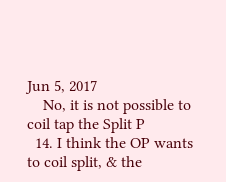Jun 5, 2017
    No, it is not possible to coil tap the Split P
  14. I think the OP wants to coil split, & the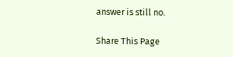answer is still no.

Share This Page